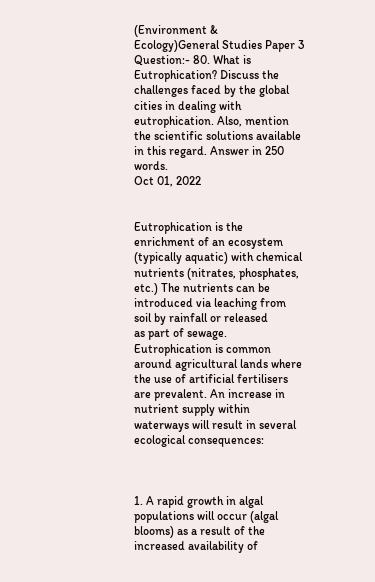(Environment & Ecology)General Studies Paper 3
Question:- 80. What is Eutrophication? Discuss the challenges faced by the global cities in dealing with eutrophication. Also, mention the scientific solutions available in this regard. Answer in 250 words.
Oct 01, 2022


Eutrophication is the enrichment of an ecosystem (typically aquatic) with chemical nutrients (nitrates, phosphates, etc.) The nutrients can be introduced via leaching from soil by rainfall or released
as part of sewage. Eutrophication is common around agricultural lands where the use of artificial fertilisers are prevalent. An increase in nutrient supply within waterways will result in several ecological consequences:



1. A rapid growth in algal populations will occur (algal blooms) as a result of the increased availability of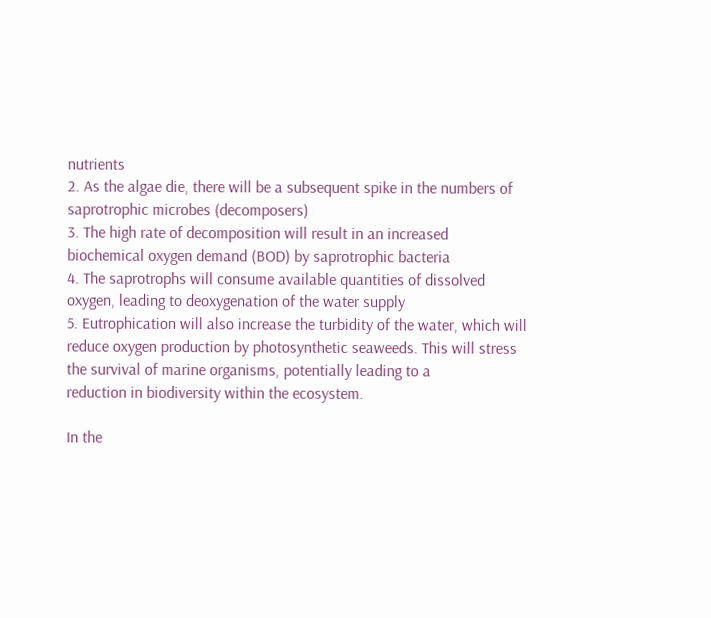nutrients
2. As the algae die, there will be a subsequent spike in the numbers of saprotrophic microbes (decomposers)
3. The high rate of decomposition will result in an increased biochemical oxygen demand (BOD) by saprotrophic bacteria
4. The saprotrophs will consume available quantities of dissolved oxygen, leading to deoxygenation of the water supply
5. Eutrophication will also increase the turbidity of the water, which will reduce oxygen production by photosynthetic seaweeds. This will stress the survival of marine organisms, potentially leading to a
reduction in biodiversity within the ecosystem.

In the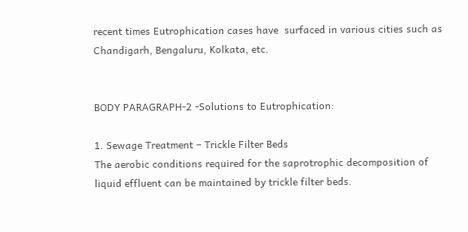recent times Eutrophication cases have  surfaced in various cities such as Chandigarh, Bengaluru, Kolkata, etc.


BODY PARAGRAPH-2 -Solutions to Eutrophication:

1. Sewage Treatment – Trickle Filter Beds
The aerobic conditions required for the saprotrophic decomposition of liquid effluent can be maintained by trickle filter beds.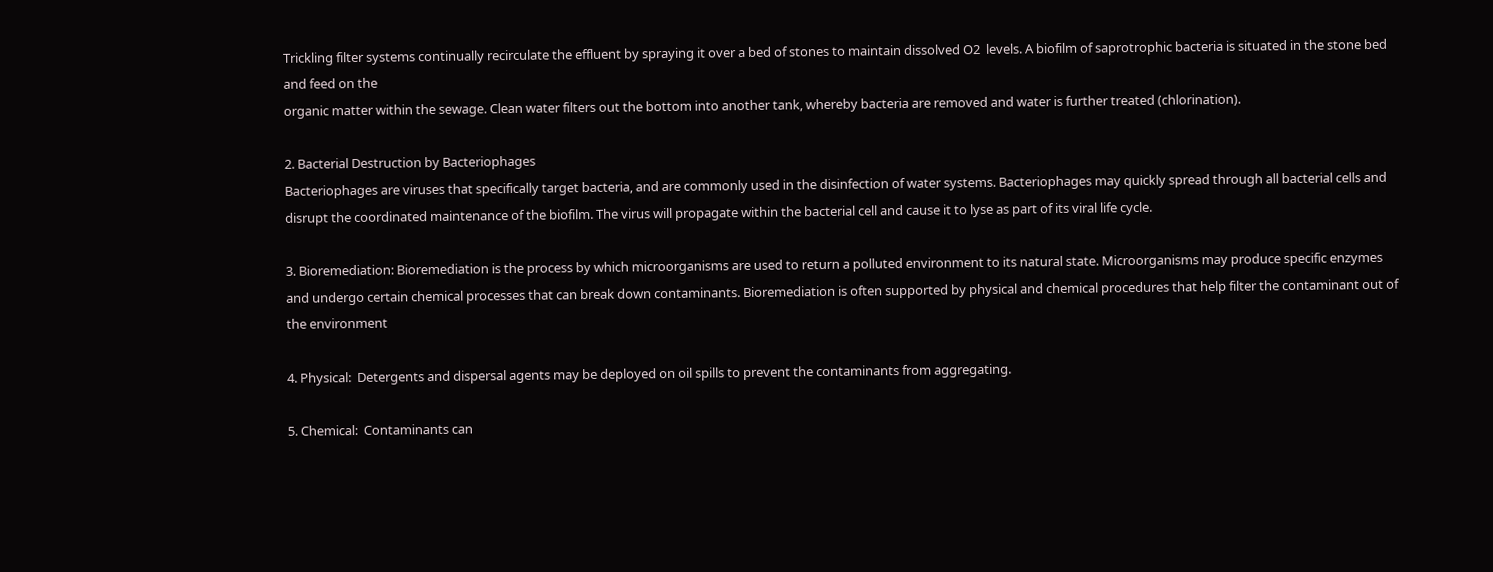Trickling filter systems continually recirculate the effluent by spraying it over a bed of stones to maintain dissolved O2  levels. A biofilm of saprotrophic bacteria is situated in the stone bed and feed on the
organic matter within the sewage. Clean water filters out the bottom into another tank, whereby bacteria are removed and water is further treated (chlorination).

2. Bacterial Destruction by Bacteriophages
Bacteriophages are viruses that specifically target bacteria, and are commonly used in the disinfection of water systems. Bacteriophages may quickly spread through all bacterial cells and disrupt the coordinated maintenance of the biofilm. The virus will propagate within the bacterial cell and cause it to lyse as part of its viral life cycle.

3. Bioremediation: Bioremediation is the process by which microorganisms are used to return a polluted environment to its natural state. Microorganisms may produce specific enzymes and undergo certain chemical processes that can break down contaminants. Bioremediation is often supported by physical and chemical procedures that help filter the contaminant out of the environment

4. Physical:  Detergents and dispersal agents may be deployed on oil spills to prevent the contaminants from aggregating.

5. Chemical:  Contaminants can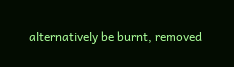alternatively be burnt, removed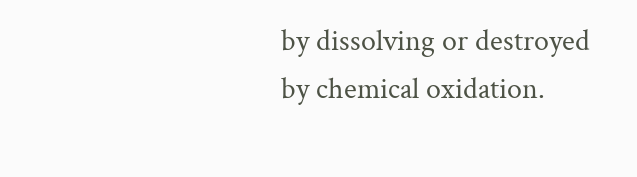by dissolving or destroyed by chemical oxidation.